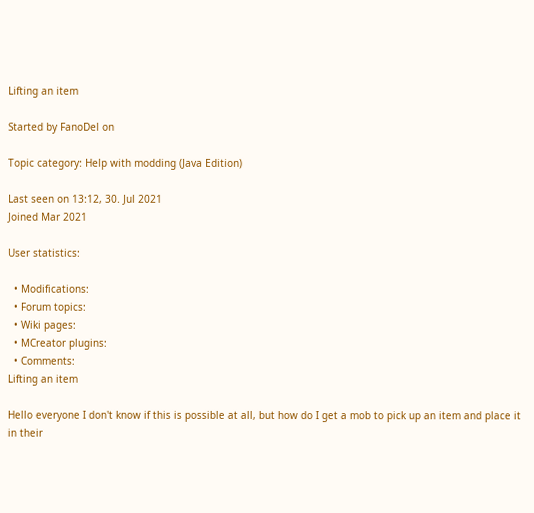Lifting an item

Started by FanoDel on

Topic category: Help with modding (Java Edition)

Last seen on 13:12, 30. Jul 2021
Joined Mar 2021

User statistics:

  • Modifications:
  • Forum topics:
  • Wiki pages:
  • MCreator plugins:
  • Comments:
Lifting an item

Hello everyone I don't know if this is possible at all, but how do I get a mob to pick up an item and place it in their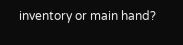inventory or main hand?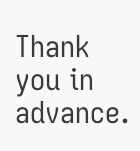Thank you in advance.